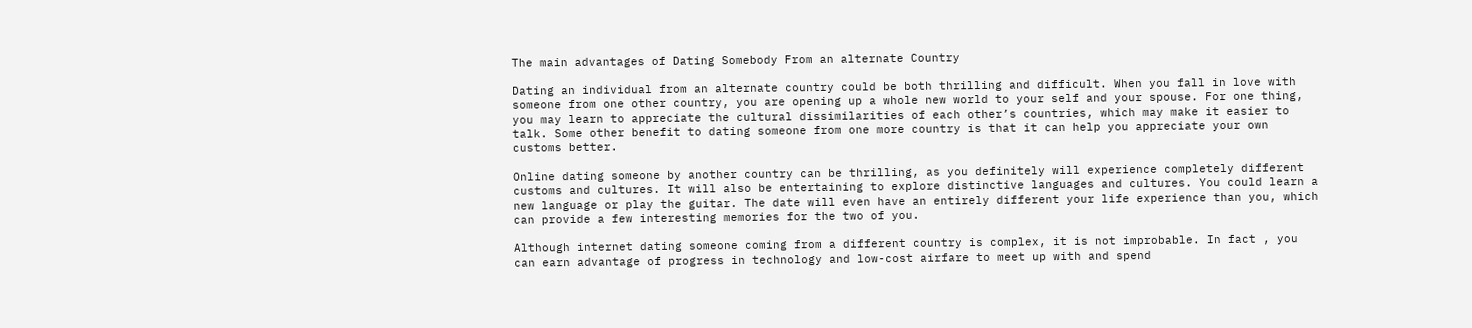The main advantages of Dating Somebody From an alternate Country

Dating an individual from an alternate country could be both thrilling and difficult. When you fall in love with someone from one other country, you are opening up a whole new world to your self and your spouse. For one thing, you may learn to appreciate the cultural dissimilarities of each other’s countries, which may make it easier to talk. Some other benefit to dating someone from one more country is that it can help you appreciate your own customs better.

Online dating someone by another country can be thrilling, as you definitely will experience completely different customs and cultures. It will also be entertaining to explore distinctive languages and cultures. You could learn a new language or play the guitar. The date will even have an entirely different your life experience than you, which can provide a few interesting memories for the two of you.

Although internet dating someone coming from a different country is complex, it is not improbable. In fact , you can earn advantage of progress in technology and low-cost airfare to meet up with and spend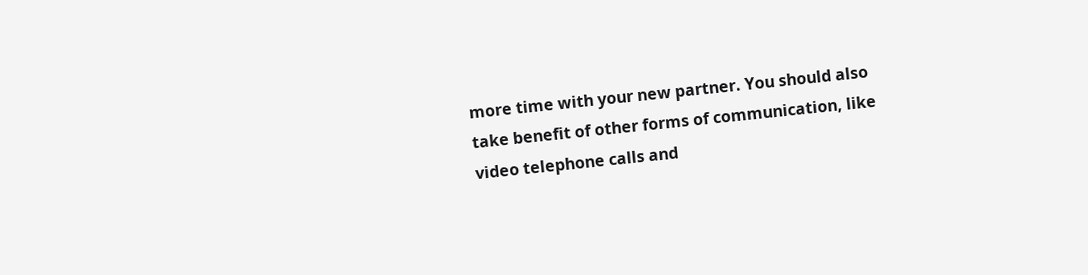more time with your new partner. You should also take benefit of other forms of communication, like video telephone calls and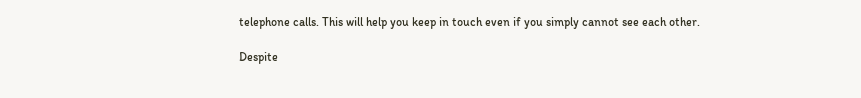telephone calls. This will help you keep in touch even if you simply cannot see each other.

Despite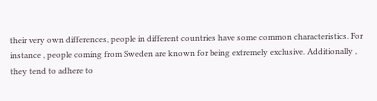their very own differences, people in different countries have some common characteristics. For instance , people coming from Sweden are known for being extremely exclusive. Additionally , they tend to adhere to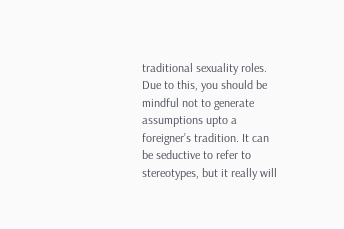traditional sexuality roles. Due to this, you should be mindful not to generate assumptions upto a foreigner’s tradition. It can be seductive to refer to stereotypes, but it really will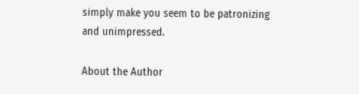simply make you seem to be patronizing and unimpressed.

About the Author